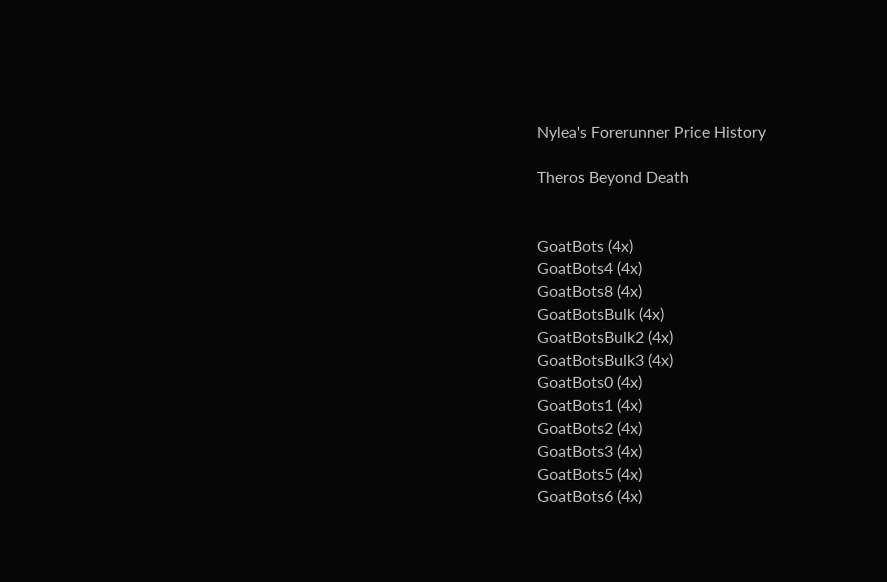Nylea's Forerunner Price History

Theros Beyond Death


GoatBots (4x)
GoatBots4 (4x)
GoatBots8 (4x)
GoatBotsBulk (4x)
GoatBotsBulk2 (4x)
GoatBotsBulk3 (4x)
GoatBots0 (4x)
GoatBots1 (4x)
GoatBots2 (4x)
GoatBots3 (4x)
GoatBots5 (4x)
GoatBots6 (4x)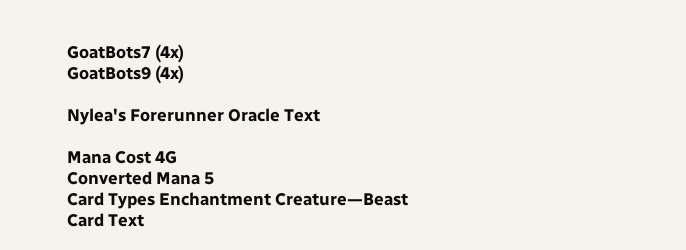GoatBots7 (4x)
GoatBots9 (4x)

Nylea's Forerunner Oracle Text

Mana Cost 4G
Converted Mana 5
Card Types Enchantment Creature—Beast
Card Text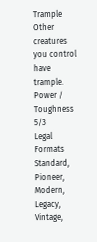Trample
Other creatures you control have trample.
Power / Toughness 5/3
Legal Formats Standard, Pioneer, Modern, Legacy, Vintage,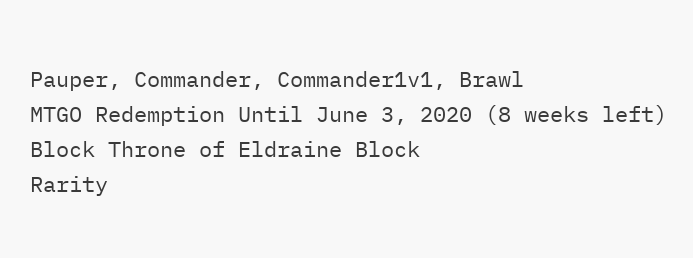Pauper, Commander, Commander1v1, Brawl
MTGO Redemption Until June 3, 2020 (8 weeks left)
Block Throne of Eldraine Block
Rarity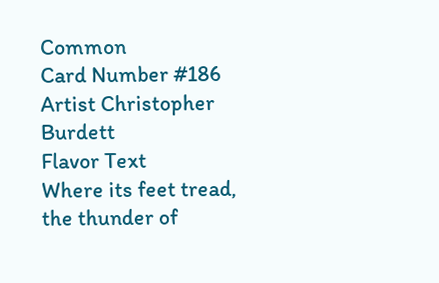Common
Card Number #186
Artist Christopher Burdett
Flavor Text
Where its feet tread, the thunder of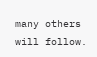many others will follow.